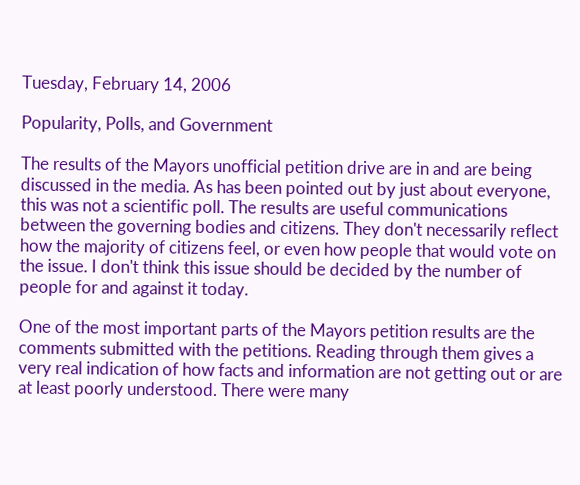Tuesday, February 14, 2006

Popularity, Polls, and Government

The results of the Mayors unofficial petition drive are in and are being discussed in the media. As has been pointed out by just about everyone, this was not a scientific poll. The results are useful communications between the governing bodies and citizens. They don't necessarily reflect how the majority of citizens feel, or even how people that would vote on the issue. I don't think this issue should be decided by the number of people for and against it today.

One of the most important parts of the Mayors petition results are the comments submitted with the petitions. Reading through them gives a very real indication of how facts and information are not getting out or are at least poorly understood. There were many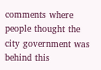comments where people thought the city government was behind this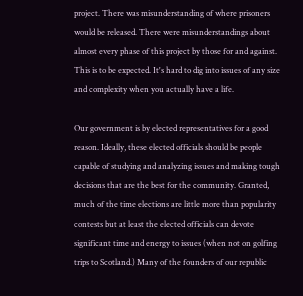project. There was misunderstanding of where prisoners would be released. There were misunderstandings about almost every phase of this project by those for and against. This is to be expected. It's hard to dig into issues of any size and complexity when you actually have a life.

Our government is by elected representatives for a good reason. Ideally, these elected officials should be people capable of studying and analyzing issues and making tough decisions that are the best for the community. Granted, much of the time elections are little more than popularity contests but at least the elected officials can devote significant time and energy to issues (when not on golfing trips to Scotland.) Many of the founders of our republic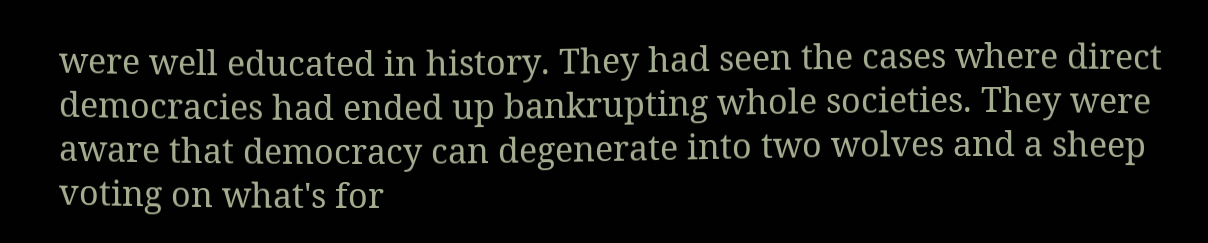were well educated in history. They had seen the cases where direct democracies had ended up bankrupting whole societies. They were aware that democracy can degenerate into two wolves and a sheep voting on what's for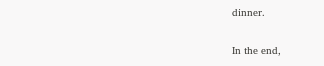dinner.

In the end,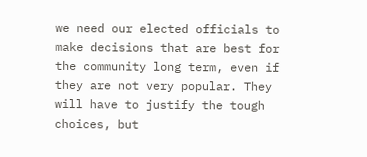we need our elected officials to make decisions that are best for the community long term, even if they are not very popular. They will have to justify the tough choices, but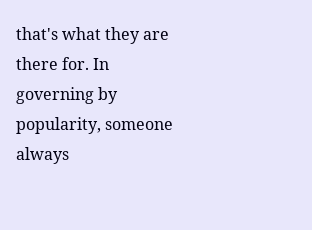that's what they are there for. In governing by popularity, someone always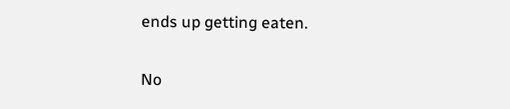ends up getting eaten.

No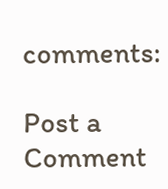comments:

Post a Comment